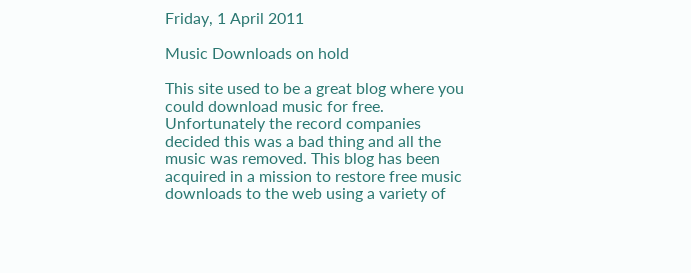Friday, 1 April 2011

Music Downloads on hold

This site used to be a great blog where you could download music for free. Unfortunately the record companies decided this was a bad thing and all the music was removed. This blog has been acquired in a mission to restore free music downloads to the web using a variety of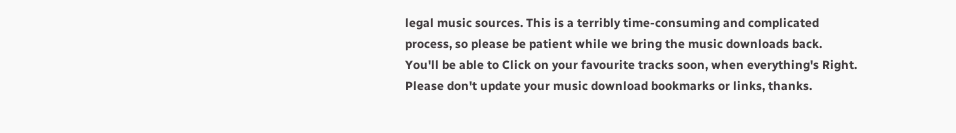legal music sources. This is a terribly time-consuming and complicated process, so please be patient while we bring the music downloads back. You'll be able to Click on your favourite tracks soon, when everything's Right. Please don't update your music download bookmarks or links, thanks.